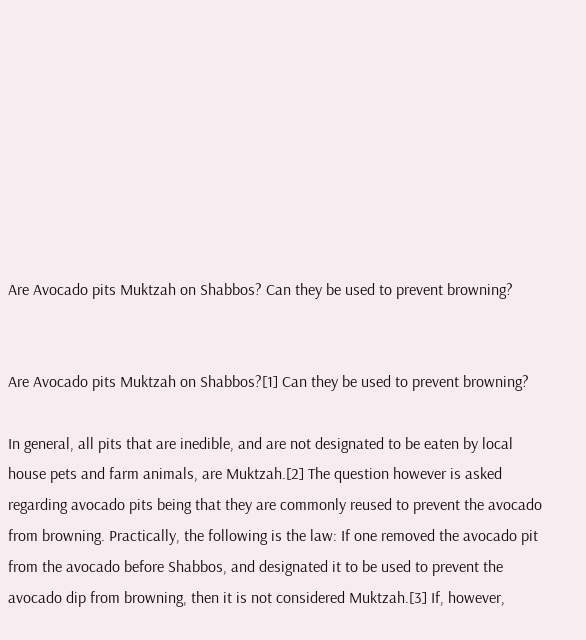Are Avocado pits Muktzah on Shabbos? Can they be used to prevent browning?


Are Avocado pits Muktzah on Shabbos?[1] Can they be used to prevent browning?

In general, all pits that are inedible, and are not designated to be eaten by local house pets and farm animals, are Muktzah.[2] The question however is asked regarding avocado pits being that they are commonly reused to prevent the avocado from browning. Practically, the following is the law: If one removed the avocado pit from the avocado before Shabbos, and designated it to be used to prevent the avocado dip from browning, then it is not considered Muktzah.[3] If, however,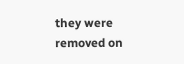they were removed on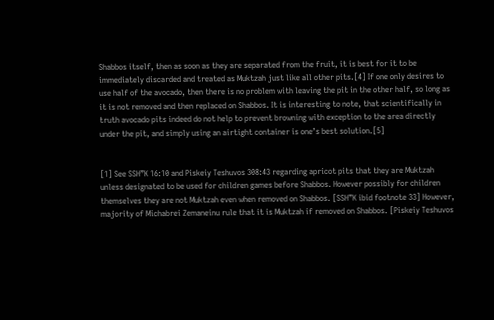Shabbos itself, then as soon as they are separated from the fruit, it is best for it to be immediately discarded and treated as Muktzah just like all other pits.[4] If one only desires to use half of the avocado, then there is no problem with leaving the pit in the other half, so long as it is not removed and then replaced on Shabbos. It is interesting to note, that scientifically in truth avocado pits indeed do not help to prevent browning with exception to the area directly under the pit, and simply using an airtight container is one’s best solution.[5]


[1] See SSH”K 16:10 and Piskeiy Teshuvos 308:43 regarding apricot pits that they are Muktzah unless designated to be used for children games before Shabbos. However possibly for children themselves they are not Muktzah even when removed on Shabbos. [SSH”K ibid footnote 33] However, majority of Michabrei Zemaneinu rule that it is Muktzah if removed on Shabbos. [Piskeiy Teshuvos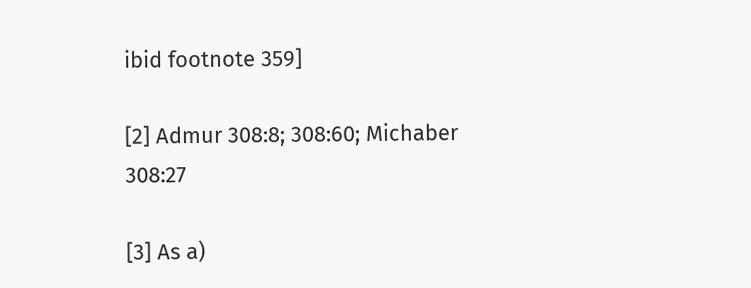ibid footnote 359]

[2] Admur 308:8; 308:60; Michaber 308:27

[3] As a)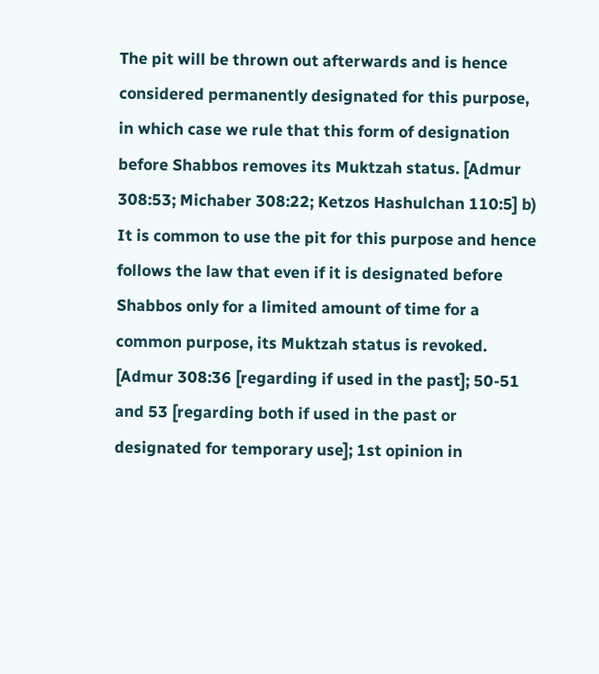The pit will be thrown out afterwards and is hence considered permanently designated for this purpose, in which case we rule that this form of designation before Shabbos removes its Muktzah status. [Admur 308:53; Michaber 308:22; Ketzos Hashulchan 110:5] b) It is common to use the pit for this purpose and hence follows the law that even if it is designated before Shabbos only for a limited amount of time for a common purpose, its Muktzah status is revoked. [Admur 308:36 [regarding if used in the past]; 50-51 and 53 [regarding both if used in the past or designated for temporary use]; 1st opinion in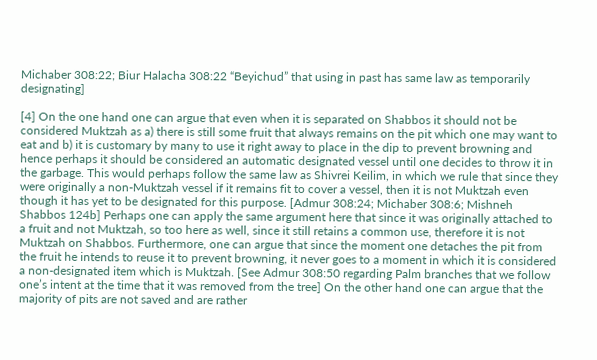Michaber 308:22; Biur Halacha 308:22 “Beyichud” that using in past has same law as temporarily designating]

[4] On the one hand one can argue that even when it is separated on Shabbos it should not be considered Muktzah as a) there is still some fruit that always remains on the pit which one may want to eat and b) it is customary by many to use it right away to place in the dip to prevent browning and hence perhaps it should be considered an automatic designated vessel until one decides to throw it in the garbage. This would perhaps follow the same law as Shivrei Keilim, in which we rule that since they were originally a non-Muktzah vessel if it remains fit to cover a vessel, then it is not Muktzah even though it has yet to be designated for this purpose. [Admur 308:24; Michaber 308:6; Mishneh Shabbos 124b] Perhaps one can apply the same argument here that since it was originally attached to a fruit and not Muktzah, so too here as well, since it still retains a common use, therefore it is not Muktzah on Shabbos. Furthermore, one can argue that since the moment one detaches the pit from the fruit he intends to reuse it to prevent browning, it never goes to a moment in which it is considered a non-designated item which is Muktzah. [See Admur 308:50 regarding Palm branches that we follow one’s intent at the time that it was removed from the tree] On the other hand one can argue that the majority of pits are not saved and are rather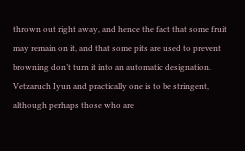thrown out right away, and hence the fact that some fruit may remain on it, and that some pits are used to prevent browning don’t turn it into an automatic designation. Vetzaruch Iyun and practically one is to be stringent, although perhaps those who are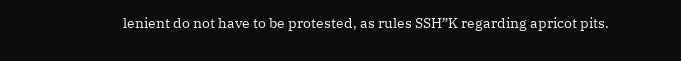lenient do not have to be protested, as rules SSH”K regarding apricot pits.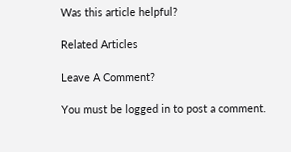Was this article helpful?

Related Articles

Leave A Comment?

You must be logged in to post a comment.